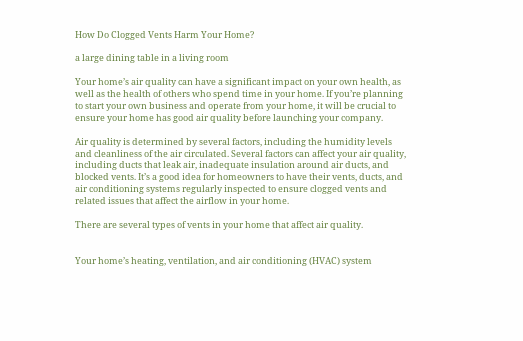How Do Clogged Vents Harm Your Home?

a large dining table in a living room

Your home’s air quality can have a significant impact on your own health, as well as the health of others who spend time in your home. If you’re planning to start your own business and operate from your home, it will be crucial to ensure your home has good air quality before launching your company.

Air quality is determined by several factors, including the humidity levels and cleanliness of the air circulated. Several factors can affect your air quality, including ducts that leak air, inadequate insulation around air ducts, and blocked vents. It’s a good idea for homeowners to have their vents, ducts, and air conditioning systems regularly inspected to ensure clogged vents and related issues that affect the airflow in your home.

There are several types of vents in your home that affect air quality.


Your home’s heating, ventilation, and air conditioning (HVAC) system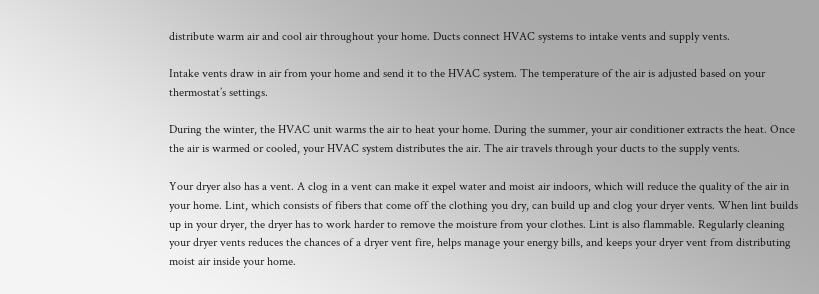distribute warm air and cool air throughout your home. Ducts connect HVAC systems to intake vents and supply vents.

Intake vents draw in air from your home and send it to the HVAC system. The temperature of the air is adjusted based on your thermostat’s settings.

During the winter, the HVAC unit warms the air to heat your home. During the summer, your air conditioner extracts the heat. Once the air is warmed or cooled, your HVAC system distributes the air. The air travels through your ducts to the supply vents.

Your dryer also has a vent. A clog in a vent can make it expel water and moist air indoors, which will reduce the quality of the air in your home. Lint, which consists of fibers that come off the clothing you dry, can build up and clog your dryer vents. When lint builds up in your dryer, the dryer has to work harder to remove the moisture from your clothes. Lint is also flammable. Regularly cleaning your dryer vents reduces the chances of a dryer vent fire, helps manage your energy bills, and keeps your dryer vent from distributing moist air inside your home.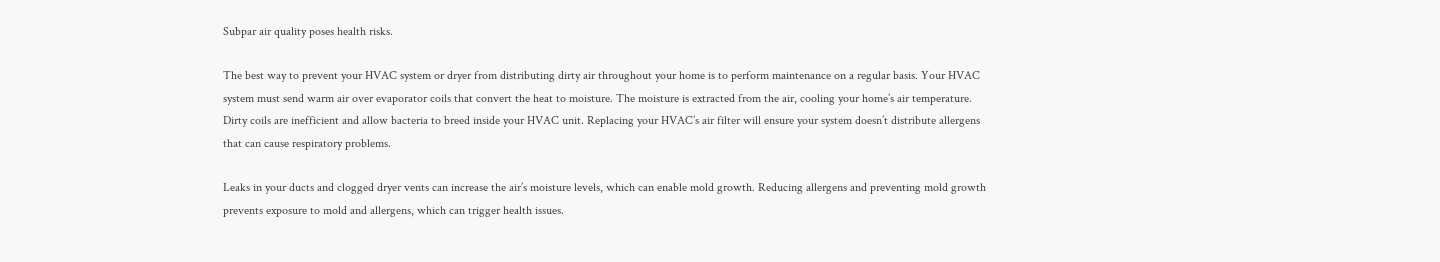Subpar air quality poses health risks.

The best way to prevent your HVAC system or dryer from distributing dirty air throughout your home is to perform maintenance on a regular basis. Your HVAC system must send warm air over evaporator coils that convert the heat to moisture. The moisture is extracted from the air, cooling your home’s air temperature. Dirty coils are inefficient and allow bacteria to breed inside your HVAC unit. Replacing your HVAC’s air filter will ensure your system doesn’t distribute allergens that can cause respiratory problems.

Leaks in your ducts and clogged dryer vents can increase the air’s moisture levels, which can enable mold growth. Reducing allergens and preventing mold growth prevents exposure to mold and allergens, which can trigger health issues.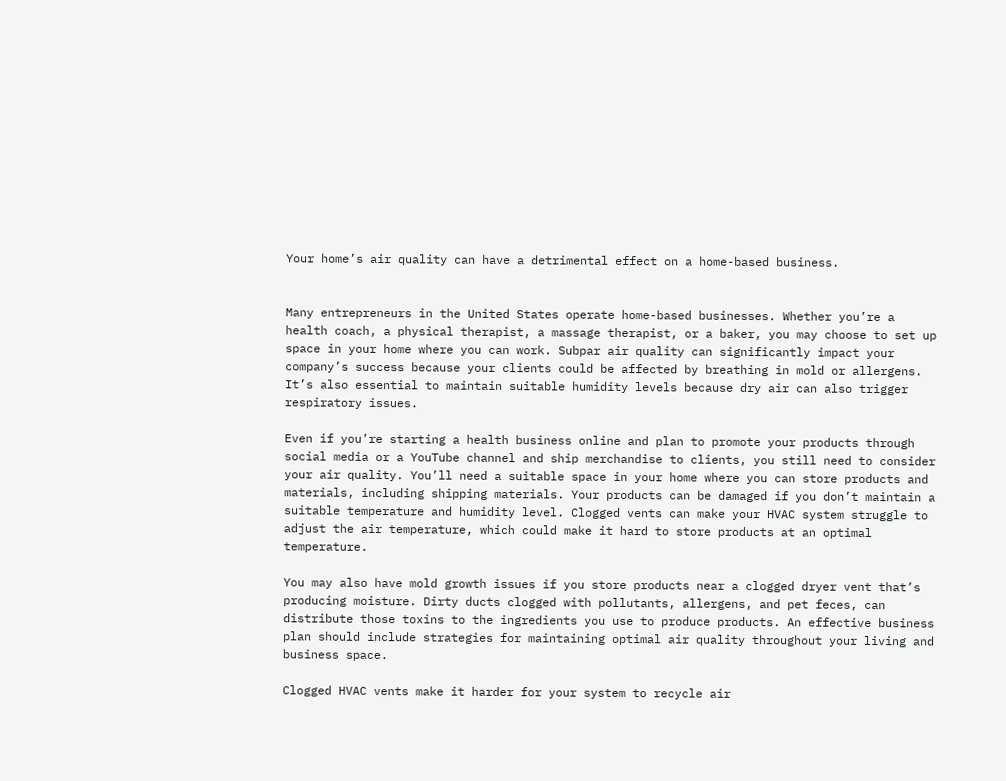Your home’s air quality can have a detrimental effect on a home-based business.


Many entrepreneurs in the United States operate home-based businesses. Whether you’re a health coach, a physical therapist, a massage therapist, or a baker, you may choose to set up space in your home where you can work. Subpar air quality can significantly impact your company’s success because your clients could be affected by breathing in mold or allergens. It’s also essential to maintain suitable humidity levels because dry air can also trigger respiratory issues.

Even if you’re starting a health business online and plan to promote your products through social media or a YouTube channel and ship merchandise to clients, you still need to consider your air quality. You’ll need a suitable space in your home where you can store products and materials, including shipping materials. Your products can be damaged if you don’t maintain a suitable temperature and humidity level. Clogged vents can make your HVAC system struggle to adjust the air temperature, which could make it hard to store products at an optimal temperature.

You may also have mold growth issues if you store products near a clogged dryer vent that’s producing moisture. Dirty ducts clogged with pollutants, allergens, and pet feces, can distribute those toxins to the ingredients you use to produce products. An effective business plan should include strategies for maintaining optimal air quality throughout your living and business space.

Clogged HVAC vents make it harder for your system to recycle air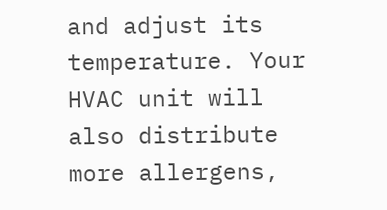and adjust its temperature. Your HVAC unit will also distribute more allergens,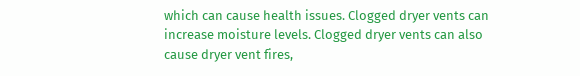which can cause health issues. Clogged dryer vents can increase moisture levels. Clogged dryer vents can also cause dryer vent fires,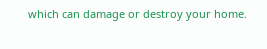which can damage or destroy your home.